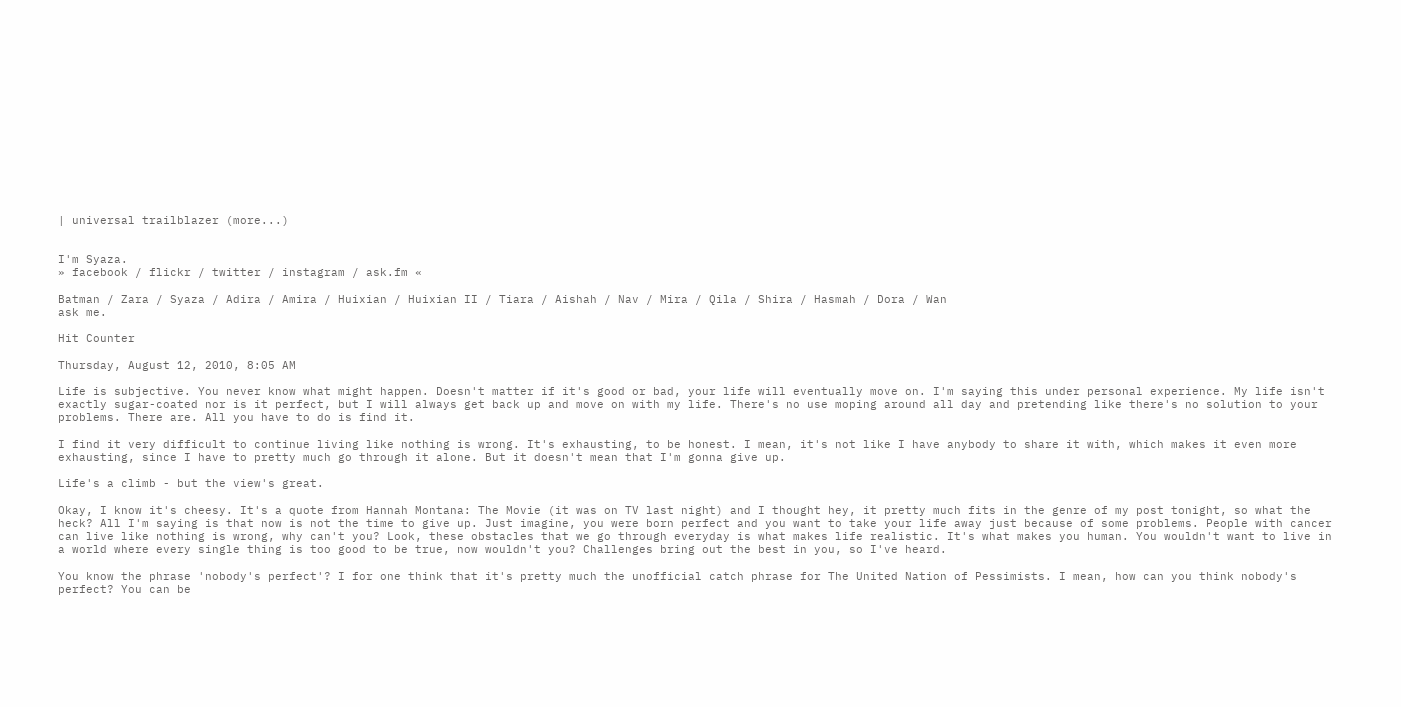| universal trailblazer (more...)


I'm Syaza.
» facebook / flickr / twitter / instagram / ask.fm «

Batman / Zara / Syaza / Adira / Amira / Huixian / Huixian II / Tiara / Aishah / Nav / Mira / Qila / Shira / Hasmah / Dora / Wan
ask me.

Hit Counter

Thursday, August 12, 2010, 8:05 AM

Life is subjective. You never know what might happen. Doesn't matter if it's good or bad, your life will eventually move on. I'm saying this under personal experience. My life isn't exactly sugar-coated nor is it perfect, but I will always get back up and move on with my life. There's no use moping around all day and pretending like there's no solution to your problems. There are. All you have to do is find it.

I find it very difficult to continue living like nothing is wrong. It's exhausting, to be honest. I mean, it's not like I have anybody to share it with, which makes it even more exhausting, since I have to pretty much go through it alone. But it doesn't mean that I'm gonna give up.

Life's a climb - but the view's great.

Okay, I know it's cheesy. It's a quote from Hannah Montana: The Movie (it was on TV last night) and I thought hey, it pretty much fits in the genre of my post tonight, so what the heck? All I'm saying is that now is not the time to give up. Just imagine, you were born perfect and you want to take your life away just because of some problems. People with cancer can live like nothing is wrong, why can't you? Look, these obstacles that we go through everyday is what makes life realistic. It's what makes you human. You wouldn't want to live in a world where every single thing is too good to be true, now wouldn't you? Challenges bring out the best in you, so I've heard.

You know the phrase 'nobody's perfect'? I for one think that it's pretty much the unofficial catch phrase for The United Nation of Pessimists. I mean, how can you think nobody's perfect? You can be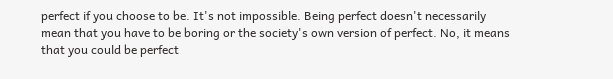perfect if you choose to be. It's not impossible. Being perfect doesn't necessarily mean that you have to be boring or the society's own version of perfect. No, it means that you could be perfect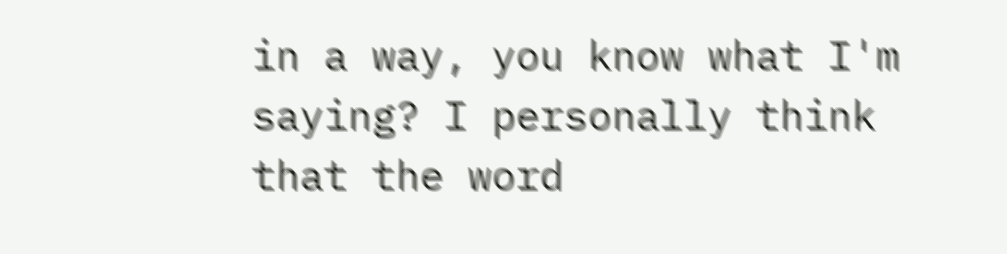in a way, you know what I'm saying? I personally think that the word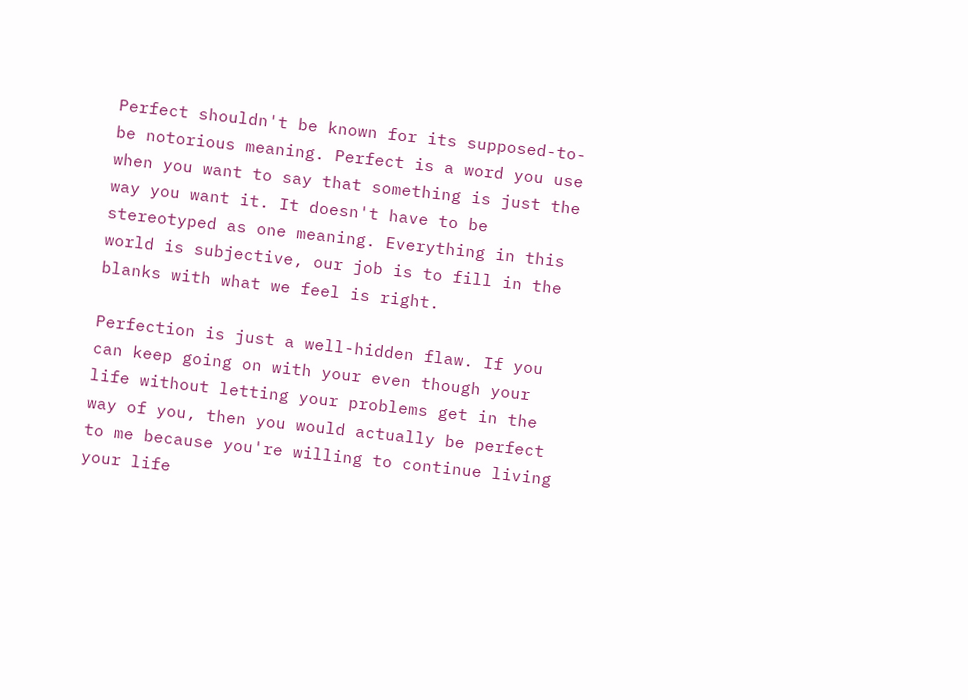Perfect shouldn't be known for its supposed-to-be notorious meaning. Perfect is a word you use when you want to say that something is just the way you want it. It doesn't have to be stereotyped as one meaning. Everything in this world is subjective, our job is to fill in the blanks with what we feel is right.

Perfection is just a well-hidden flaw. If you can keep going on with your even though your life without letting your problems get in the way of you, then you would actually be perfect to me because you're willing to continue living your life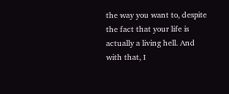the way you want to, despite the fact that your life is actually a living hell. And with that, I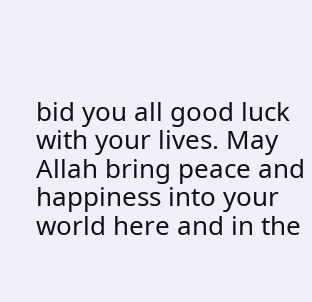bid you all good luck with your lives. May Allah bring peace and happiness into your world here and in the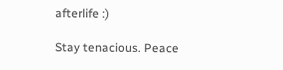afterlife :)

Stay tenacious. Peace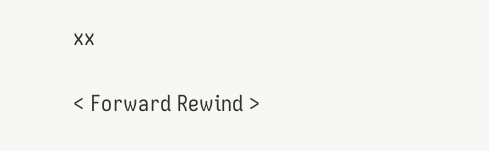xx

< Forward Rewind >